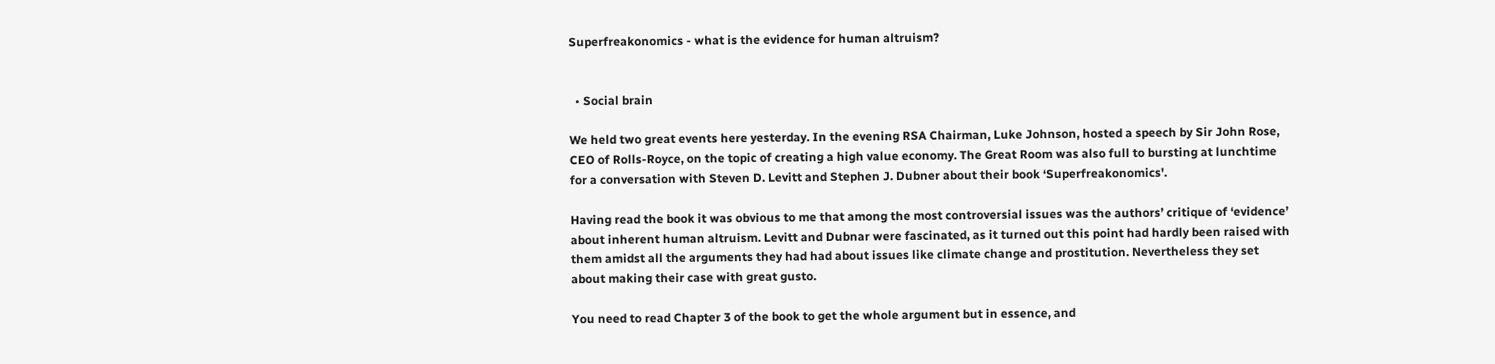Superfreakonomics - what is the evidence for human altruism?


  • Social brain

We held two great events here yesterday. In the evening RSA Chairman, Luke Johnson, hosted a speech by Sir John Rose, CEO of Rolls-Royce, on the topic of creating a high value economy. The Great Room was also full to bursting at lunchtime for a conversation with Steven D. Levitt and Stephen J. Dubner about their book ‘Superfreakonomics'.

Having read the book it was obvious to me that among the most controversial issues was the authors’ critique of ‘evidence’ about inherent human altruism. Levitt and Dubnar were fascinated, as it turned out this point had hardly been raised with them amidst all the arguments they had had about issues like climate change and prostitution. Nevertheless they set about making their case with great gusto.

You need to read Chapter 3 of the book to get the whole argument but in essence, and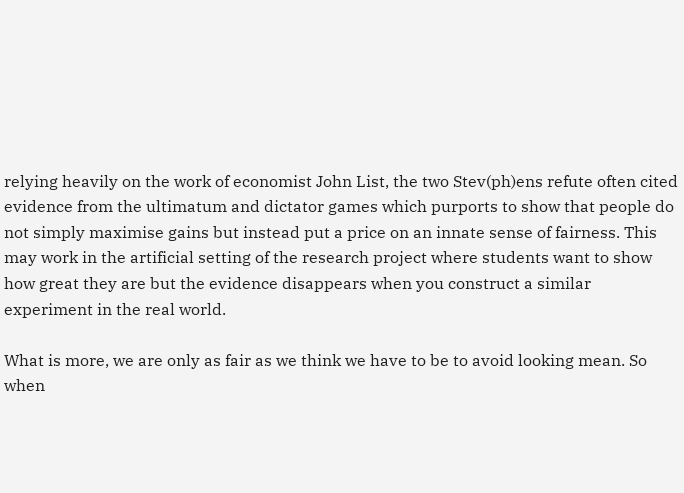relying heavily on the work of economist John List, the two Stev(ph)ens refute often cited evidence from the ultimatum and dictator games which purports to show that people do not simply maximise gains but instead put a price on an innate sense of fairness. This may work in the artificial setting of the research project where students want to show how great they are but the evidence disappears when you construct a similar experiment in the real world.

What is more, we are only as fair as we think we have to be to avoid looking mean. So when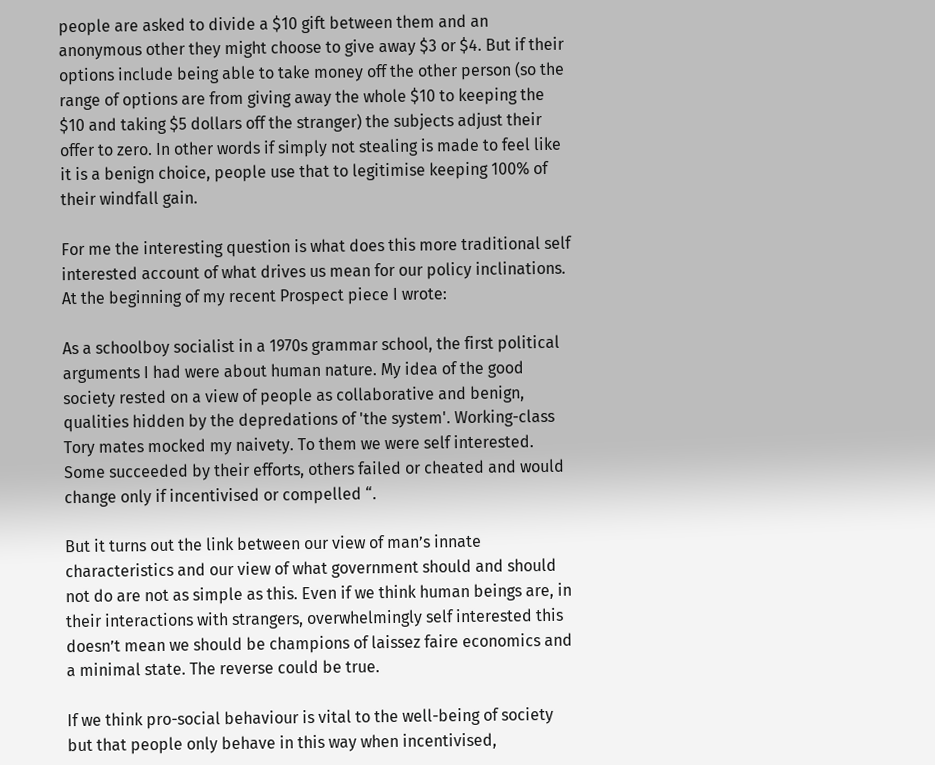people are asked to divide a $10 gift between them and an anonymous other they might choose to give away $3 or $4. But if their options include being able to take money off the other person (so the range of options are from giving away the whole $10 to keeping the $10 and taking $5 dollars off the stranger) the subjects adjust their offer to zero. In other words if simply not stealing is made to feel like it is a benign choice, people use that to legitimise keeping 100% of their windfall gain.

For me the interesting question is what does this more traditional self interested account of what drives us mean for our policy inclinations. At the beginning of my recent Prospect piece I wrote:

As a schoolboy socialist in a 1970s grammar school, the first political arguments I had were about human nature. My idea of the good society rested on a view of people as collaborative and benign, qualities hidden by the depredations of 'the system'. Working-class Tory mates mocked my naivety. To them we were self interested. Some succeeded by their efforts, others failed or cheated and would change only if incentivised or compelled “.

But it turns out the link between our view of man’s innate characteristics and our view of what government should and should not do are not as simple as this. Even if we think human beings are, in their interactions with strangers, overwhelmingly self interested this doesn’t mean we should be champions of laissez faire economics and a minimal state. The reverse could be true.

If we think pro-social behaviour is vital to the well-being of society but that people only behave in this way when incentivised,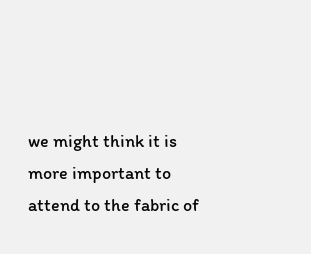we might think it is more important to attend to the fabric of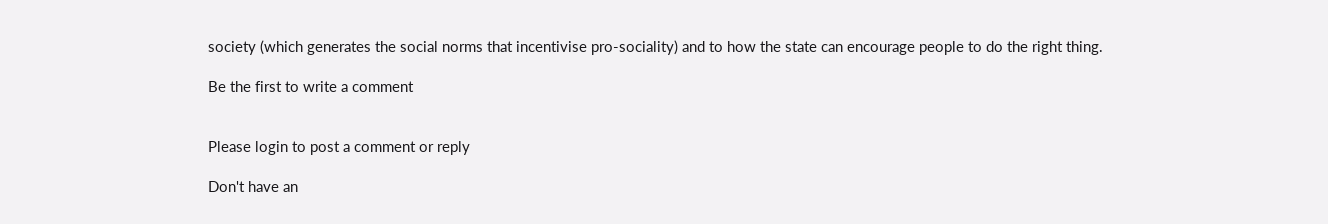society (which generates the social norms that incentivise pro-sociality) and to how the state can encourage people to do the right thing.

Be the first to write a comment


Please login to post a comment or reply

Don't have an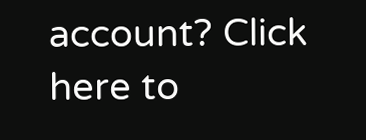account? Click here to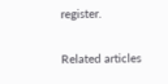register.

Related articles